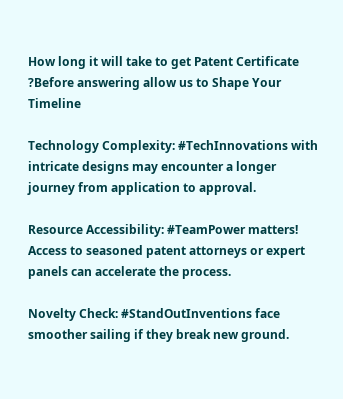How long it will take to get Patent Certificate ?Before answering allow us to Shape Your Timeline

Technology Complexity: #TechInnovations with intricate designs may encounter a longer journey from application to approval.

Resource Accessibility: #TeamPower matters! Access to seasoned patent attorneys or expert panels can accelerate the process.

Novelty Check: #StandOutInventions face smoother sailing if they break new ground.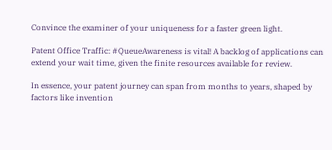Convince the examiner of your uniqueness for a faster green light.

Patent Office Traffic: #QueueAwareness is vital! A backlog of applications can extend your wait time, given the finite resources available for review.

In essence, your patent journey can span from months to years, shaped by factors like invention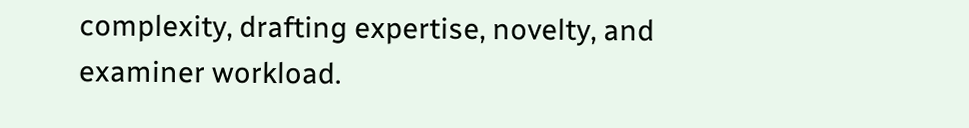complexity, drafting expertise, novelty, and examiner workload.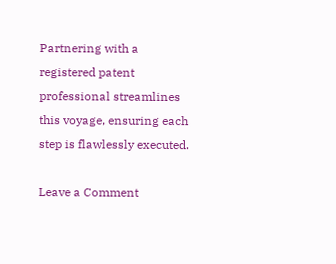Partnering with a registered patent professional streamlines this voyage, ensuring each step is flawlessly executed.

Leave a Comment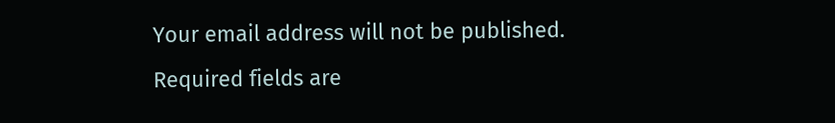Your email address will not be published. Required fields are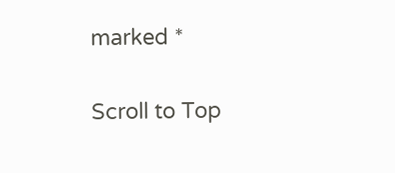marked *

Scroll to Top